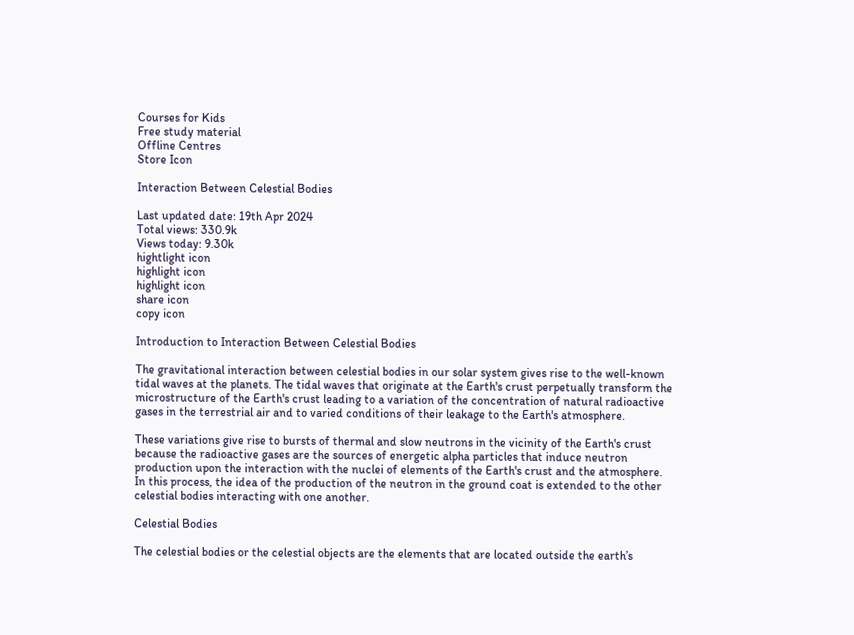Courses for Kids
Free study material
Offline Centres
Store Icon

Interaction Between Celestial Bodies

Last updated date: 19th Apr 2024
Total views: 330.9k
Views today: 9.30k
hightlight icon
highlight icon
highlight icon
share icon
copy icon

Introduction to Interaction Between Celestial Bodies

The gravitational interaction between celestial bodies in our solar system gives rise to the well-known tidal waves at the planets. The tidal waves that originate at the Earth's crust perpetually transform the microstructure of the Earth's crust leading to a variation of the concentration of natural radioactive gases in the terrestrial air and to varied conditions of their leakage to the Earth's atmosphere.

These variations give rise to bursts of thermal and slow neutrons in the vicinity of the Earth's crust because the radioactive gases are the sources of energetic alpha particles that induce neutron production upon the interaction with the nuclei of elements of the Earth's crust and the atmosphere. In this process, the idea of the production of the neutron in the ground coat is extended to the other celestial bodies interacting with one another.

Celestial Bodies

The celestial bodies or the celestial objects are the elements that are located outside the earth’s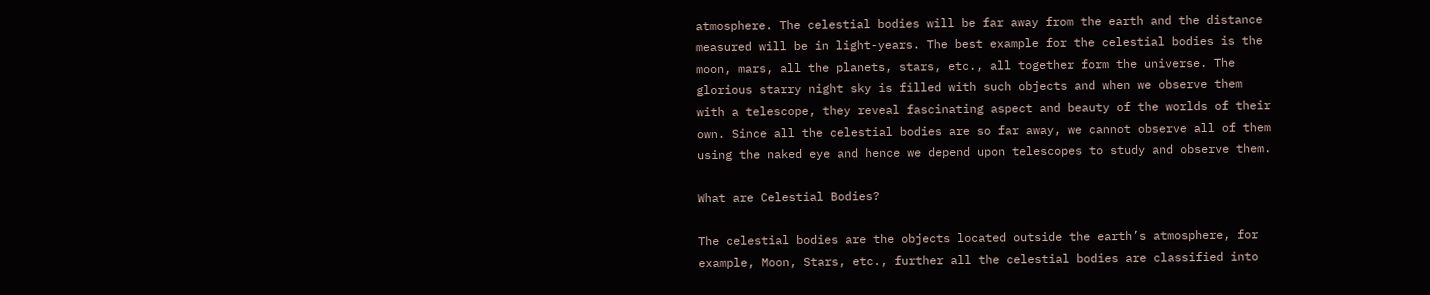atmosphere. The celestial bodies will be far away from the earth and the distance measured will be in light-years. The best example for the celestial bodies is the moon, mars, all the planets, stars, etc., all together form the universe. The glorious starry night sky is filled with such objects and when we observe them with a telescope, they reveal fascinating aspect and beauty of the worlds of their own. Since all the celestial bodies are so far away, we cannot observe all of them using the naked eye and hence we depend upon telescopes to study and observe them.

What are Celestial Bodies?

The celestial bodies are the objects located outside the earth’s atmosphere, for example, Moon, Stars, etc., further all the celestial bodies are classified into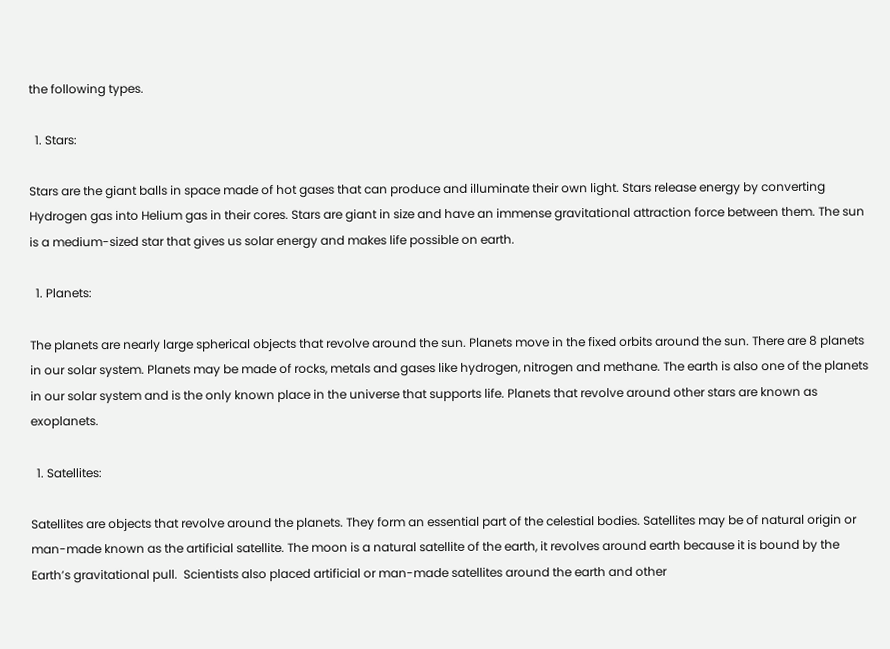the following types.

  1. Stars:

Stars are the giant balls in space made of hot gases that can produce and illuminate their own light. Stars release energy by converting Hydrogen gas into Helium gas in their cores. Stars are giant in size and have an immense gravitational attraction force between them. The sun is a medium-sized star that gives us solar energy and makes life possible on earth.

  1. Planets:

The planets are nearly large spherical objects that revolve around the sun. Planets move in the fixed orbits around the sun. There are 8 planets in our solar system. Planets may be made of rocks, metals and gases like hydrogen, nitrogen and methane. The earth is also one of the planets in our solar system and is the only known place in the universe that supports life. Planets that revolve around other stars are known as exoplanets.

  1. Satellites:

Satellites are objects that revolve around the planets. They form an essential part of the celestial bodies. Satellites may be of natural origin or man-made known as the artificial satellite. The moon is a natural satellite of the earth, it revolves around earth because it is bound by the Earth’s gravitational pull.  Scientists also placed artificial or man-made satellites around the earth and other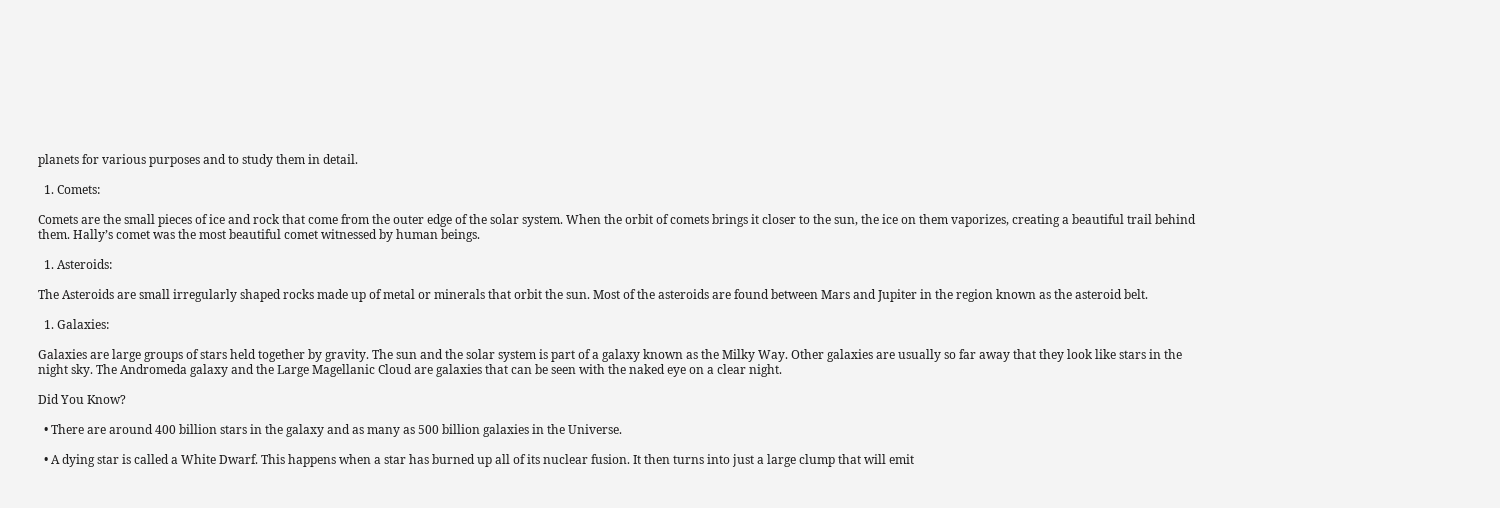planets for various purposes and to study them in detail.

  1. Comets:

Comets are the small pieces of ice and rock that come from the outer edge of the solar system. When the orbit of comets brings it closer to the sun, the ice on them vaporizes, creating a beautiful trail behind them. Hally’s comet was the most beautiful comet witnessed by human beings.

  1. Asteroids:

The Asteroids are small irregularly shaped rocks made up of metal or minerals that orbit the sun. Most of the asteroids are found between Mars and Jupiter in the region known as the asteroid belt.

  1. Galaxies:

Galaxies are large groups of stars held together by gravity. The sun and the solar system is part of a galaxy known as the Milky Way. Other galaxies are usually so far away that they look like stars in the night sky. The Andromeda galaxy and the Large Magellanic Cloud are galaxies that can be seen with the naked eye on a clear night.

Did You Know?

  • There are around 400 billion stars in the galaxy and as many as 500 billion galaxies in the Universe.

  • A dying star is called a White Dwarf. This happens when a star has burned up all of its nuclear fusion. It then turns into just a large clump that will emit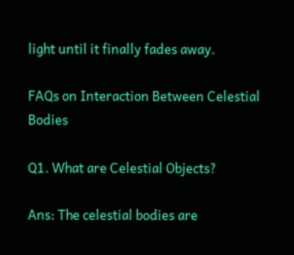light until it finally fades away.

FAQs on Interaction Between Celestial Bodies

Q1. What are Celestial Objects?

Ans: The celestial bodies are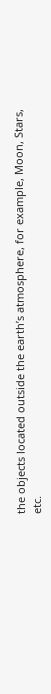the objects located outside the earth’s atmosphere, for example, Moon, Stars, etc.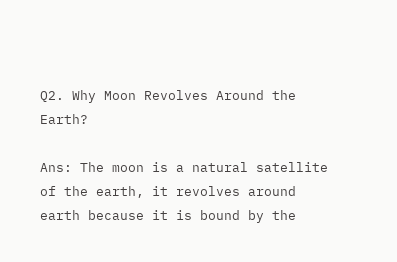Q2. Why Moon Revolves Around the Earth?

Ans: The moon is a natural satellite of the earth, it revolves around earth because it is bound by the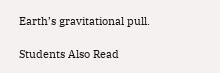Earth’s gravitational pull.

Students Also Read